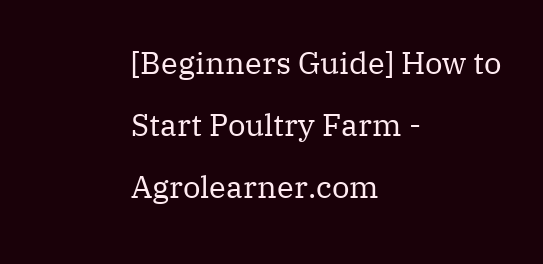[Beginners Guide] How to Start Poultry Farm - Agrolearner.com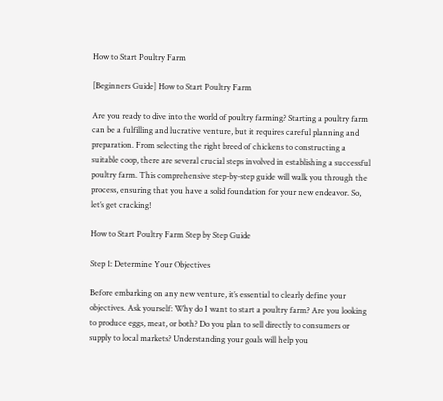How to Start Poultry Farm

[Beginners Guide] How to Start Poultry Farm

Are you ready to dive into the world of poultry farming? Starting a poultry farm can be a fulfilling and lucrative venture, but it requires careful planning and preparation. From selecting the right breed of chickens to constructing a suitable coop, there are several crucial steps involved in establishing a successful poultry farm. This comprehensive step-by-step guide will walk you through the process, ensuring that you have a solid foundation for your new endeavor. So, let’s get cracking!

How to Start Poultry Farm Step by Step Guide

Step 1: Determine Your Objectives

Before embarking on any new venture, it’s essential to clearly define your objectives. Ask yourself: Why do I want to start a poultry farm? Are you looking to produce eggs, meat, or both? Do you plan to sell directly to consumers or supply to local markets? Understanding your goals will help you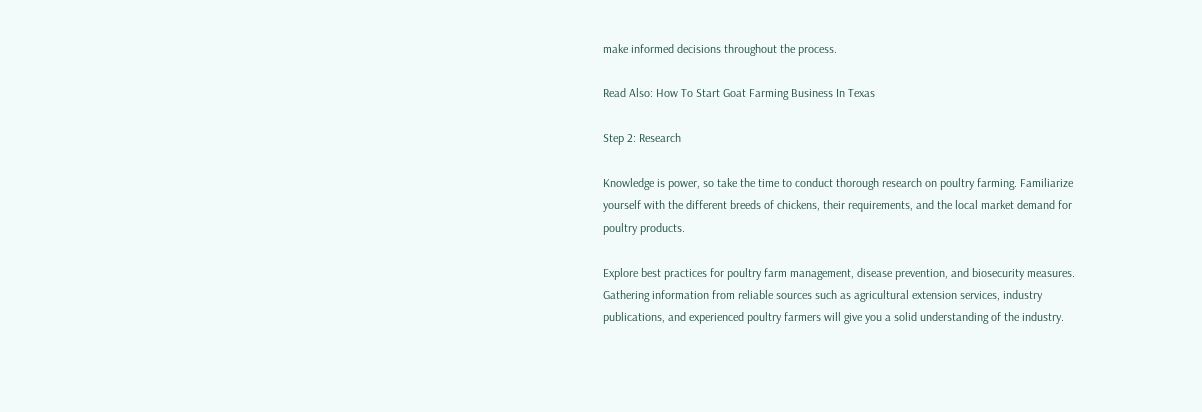make informed decisions throughout the process.

Read Also: How To Start Goat Farming Business In Texas

Step 2: Research

Knowledge is power, so take the time to conduct thorough research on poultry farming. Familiarize yourself with the different breeds of chickens, their requirements, and the local market demand for poultry products.

Explore best practices for poultry farm management, disease prevention, and biosecurity measures. Gathering information from reliable sources such as agricultural extension services, industry publications, and experienced poultry farmers will give you a solid understanding of the industry.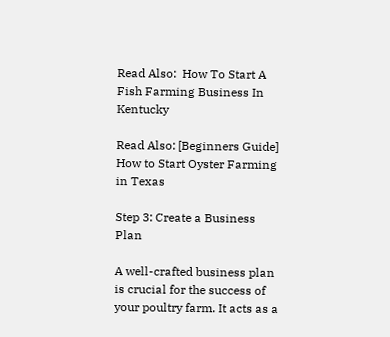Read Also:  How To Start A Fish Farming Business In Kentucky

Read Also: [Beginners Guide] How to Start Oyster Farming in Texas

Step 3: Create a Business Plan

A well-crafted business plan is crucial for the success of your poultry farm. It acts as a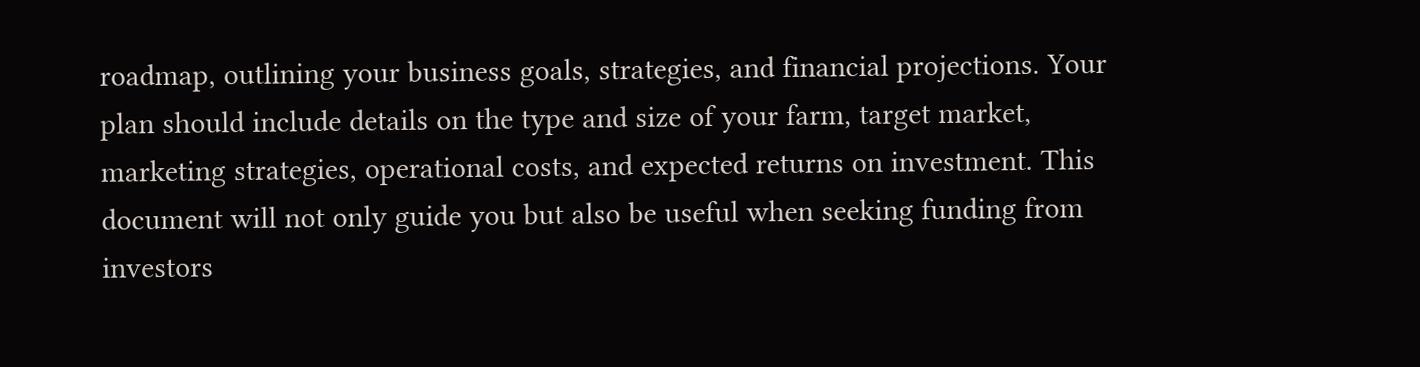roadmap, outlining your business goals, strategies, and financial projections. Your plan should include details on the type and size of your farm, target market, marketing strategies, operational costs, and expected returns on investment. This document will not only guide you but also be useful when seeking funding from investors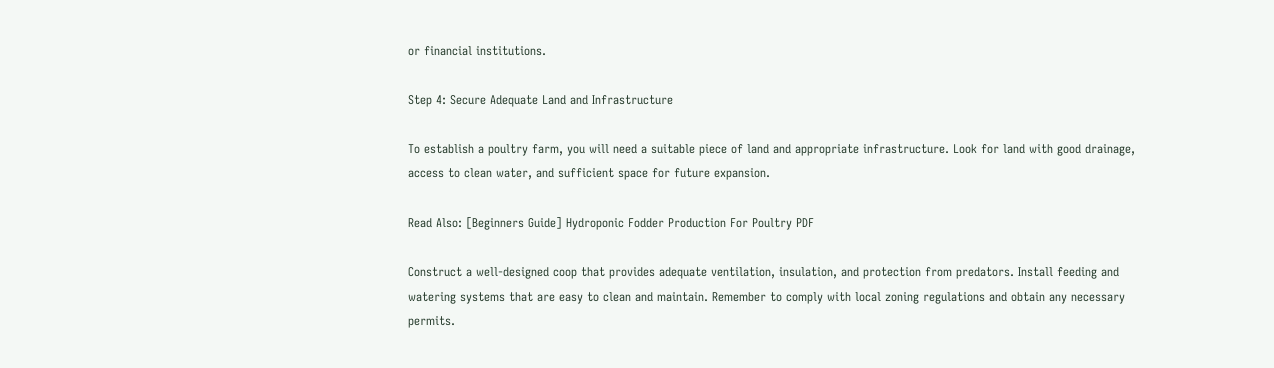or financial institutions.

Step 4: Secure Adequate Land and Infrastructure

To establish a poultry farm, you will need a suitable piece of land and appropriate infrastructure. Look for land with good drainage, access to clean water, and sufficient space for future expansion.

Read Also: [Beginners Guide] Hydroponic Fodder Production For Poultry PDF

Construct a well-designed coop that provides adequate ventilation, insulation, and protection from predators. Install feeding and watering systems that are easy to clean and maintain. Remember to comply with local zoning regulations and obtain any necessary permits.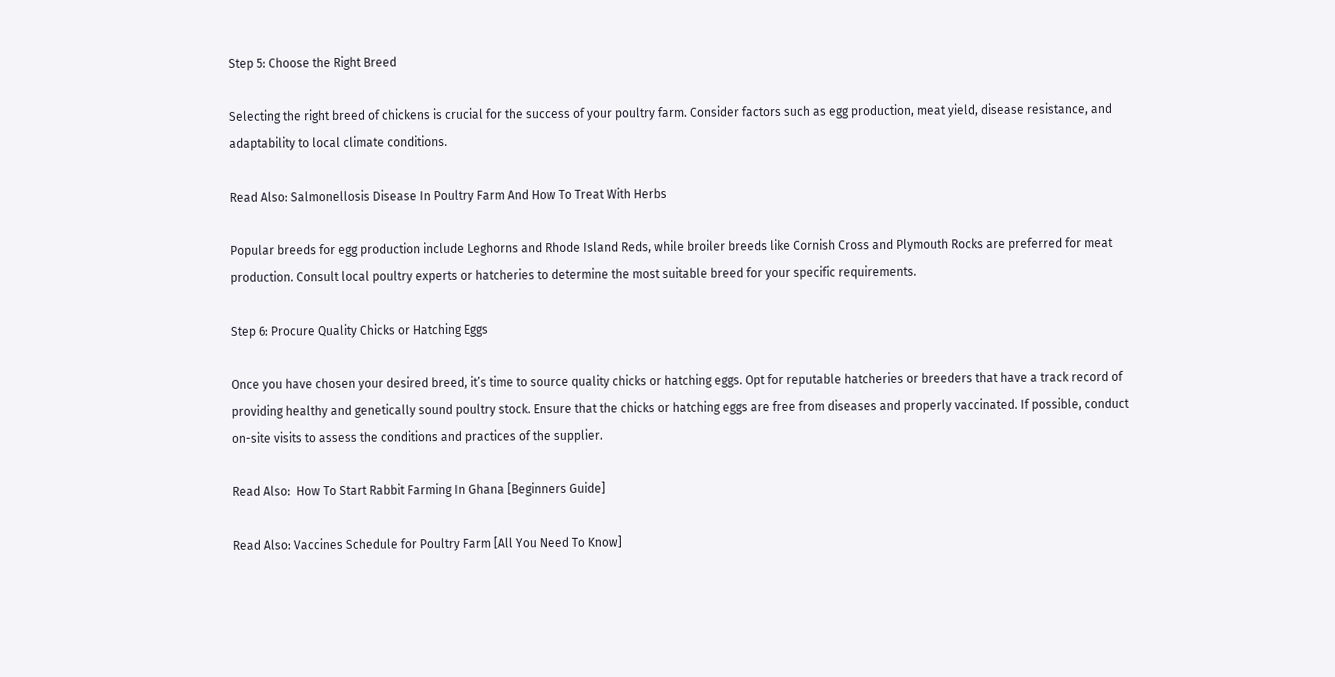Step 5: Choose the Right Breed

Selecting the right breed of chickens is crucial for the success of your poultry farm. Consider factors such as egg production, meat yield, disease resistance, and adaptability to local climate conditions.

Read Also: Salmonellosis Disease In Poultry Farm And How To Treat With Herbs

Popular breeds for egg production include Leghorns and Rhode Island Reds, while broiler breeds like Cornish Cross and Plymouth Rocks are preferred for meat production. Consult local poultry experts or hatcheries to determine the most suitable breed for your specific requirements.

Step 6: Procure Quality Chicks or Hatching Eggs

Once you have chosen your desired breed, it’s time to source quality chicks or hatching eggs. Opt for reputable hatcheries or breeders that have a track record of providing healthy and genetically sound poultry stock. Ensure that the chicks or hatching eggs are free from diseases and properly vaccinated. If possible, conduct on-site visits to assess the conditions and practices of the supplier.

Read Also:  How To Start Rabbit Farming In Ghana [Beginners Guide]

Read Also: Vaccines Schedule for Poultry Farm [All You Need To Know]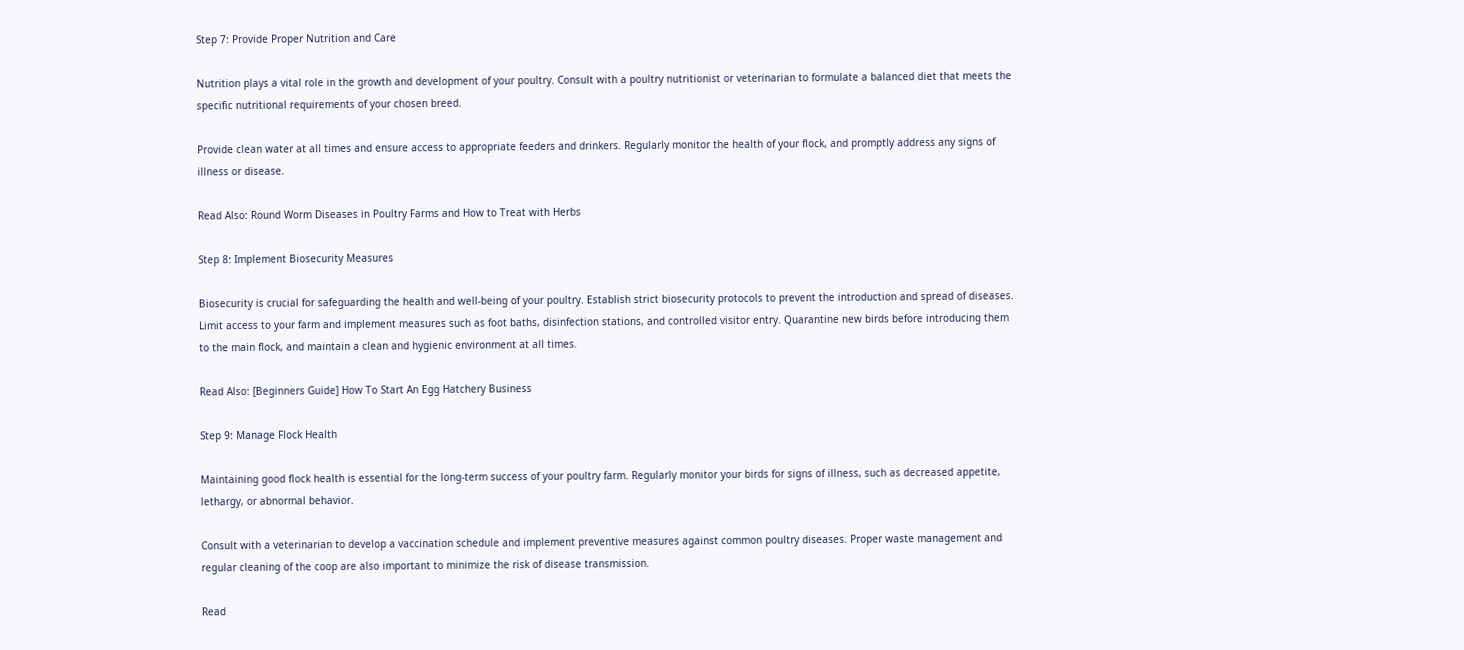Step 7: Provide Proper Nutrition and Care

Nutrition plays a vital role in the growth and development of your poultry. Consult with a poultry nutritionist or veterinarian to formulate a balanced diet that meets the specific nutritional requirements of your chosen breed.

Provide clean water at all times and ensure access to appropriate feeders and drinkers. Regularly monitor the health of your flock, and promptly address any signs of illness or disease.

Read Also: Round Worm Diseases in Poultry Farms and How to Treat with Herbs

Step 8: Implement Biosecurity Measures

Biosecurity is crucial for safeguarding the health and well-being of your poultry. Establish strict biosecurity protocols to prevent the introduction and spread of diseases. Limit access to your farm and implement measures such as foot baths, disinfection stations, and controlled visitor entry. Quarantine new birds before introducing them to the main flock, and maintain a clean and hygienic environment at all times.

Read Also: [Beginners Guide] How To Start An Egg Hatchery Business

Step 9: Manage Flock Health

Maintaining good flock health is essential for the long-term success of your poultry farm. Regularly monitor your birds for signs of illness, such as decreased appetite, lethargy, or abnormal behavior.

Consult with a veterinarian to develop a vaccination schedule and implement preventive measures against common poultry diseases. Proper waste management and regular cleaning of the coop are also important to minimize the risk of disease transmission.

Read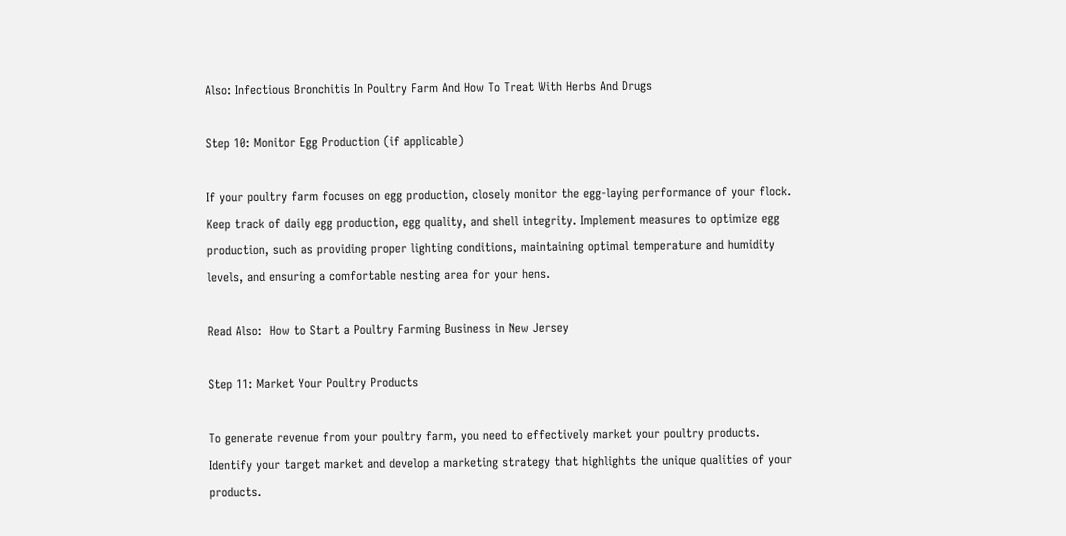Also: Infectious Bronchitis In Poultry Farm And How To Treat With Herbs And Drugs

Step 10: Monitor Egg Production (if applicable)

If your poultry farm focuses on egg production, closely monitor the egg-laying performance of your flock. Keep track of daily egg production, egg quality, and shell integrity. Implement measures to optimize egg production, such as providing proper lighting conditions, maintaining optimal temperature and humidity levels, and ensuring a comfortable nesting area for your hens.

Read Also:  How to Start a Poultry Farming Business in New Jersey

Step 11: Market Your Poultry Products

To generate revenue from your poultry farm, you need to effectively market your poultry products. Identify your target market and develop a marketing strategy that highlights the unique qualities of your products.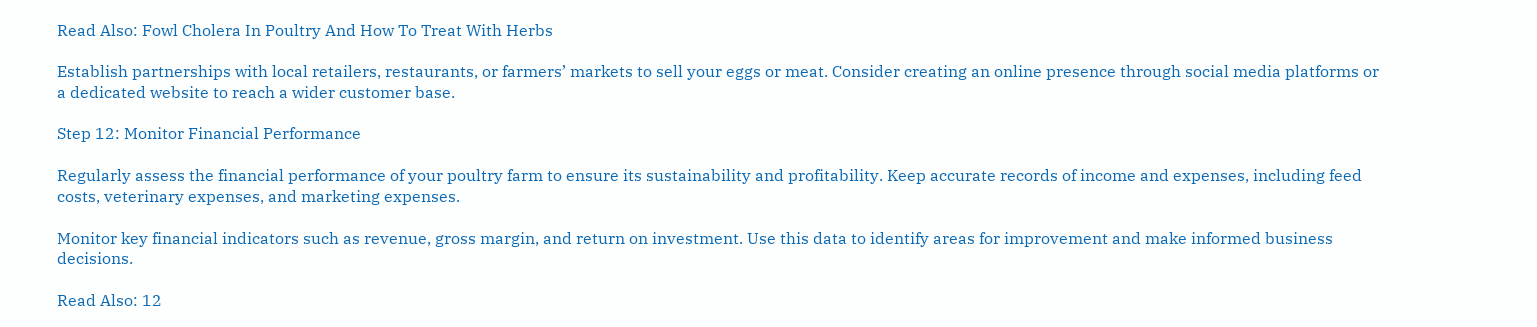Read Also: Fowl Cholera In Poultry And How To Treat With Herbs

Establish partnerships with local retailers, restaurants, or farmers’ markets to sell your eggs or meat. Consider creating an online presence through social media platforms or a dedicated website to reach a wider customer base.

Step 12: Monitor Financial Performance

Regularly assess the financial performance of your poultry farm to ensure its sustainability and profitability. Keep accurate records of income and expenses, including feed costs, veterinary expenses, and marketing expenses.

Monitor key financial indicators such as revenue, gross margin, and return on investment. Use this data to identify areas for improvement and make informed business decisions.

Read Also: 12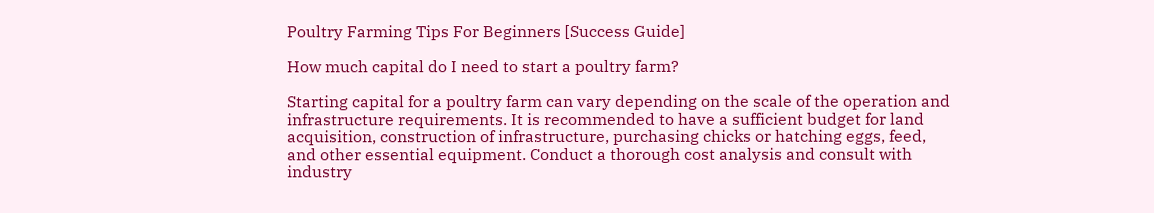Poultry Farming Tips For Beginners [Success Guide]

How much capital do I need to start a poultry farm?

Starting capital for a poultry farm can vary depending on the scale of the operation and infrastructure requirements. It is recommended to have a sufficient budget for land acquisition, construction of infrastructure, purchasing chicks or hatching eggs, feed, and other essential equipment. Conduct a thorough cost analysis and consult with industry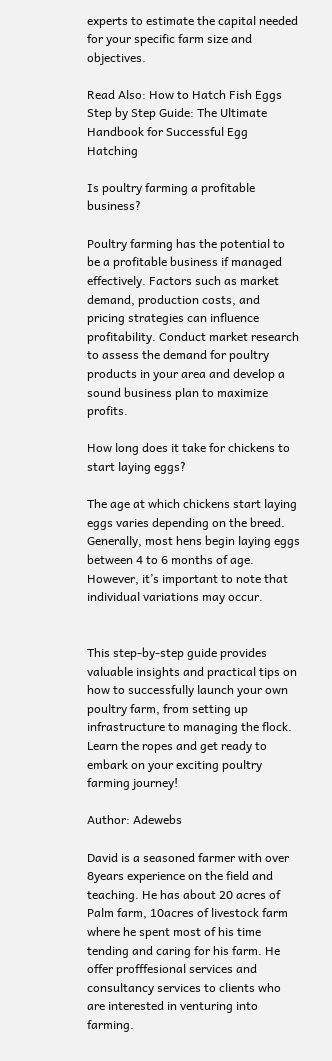experts to estimate the capital needed for your specific farm size and objectives.

Read Also: How to Hatch Fish Eggs Step by Step Guide: The Ultimate Handbook for Successful Egg Hatching

Is poultry farming a profitable business?

Poultry farming has the potential to be a profitable business if managed effectively. Factors such as market demand, production costs, and pricing strategies can influence profitability. Conduct market research to assess the demand for poultry products in your area and develop a sound business plan to maximize profits.

How long does it take for chickens to start laying eggs?

The age at which chickens start laying eggs varies depending on the breed. Generally, most hens begin laying eggs between 4 to 6 months of age. However, it’s important to note that individual variations may occur.


This step-by-step guide provides valuable insights and practical tips on how to successfully launch your own poultry farm, from setting up infrastructure to managing the flock. Learn the ropes and get ready to embark on your exciting poultry farming journey!

Author: Adewebs

David is a seasoned farmer with over 8years experience on the field and teaching. He has about 20 acres of Palm farm, 10acres of livestock farm where he spent most of his time tending and caring for his farm. He offer profffesional services and consultancy services to clients who are interested in venturing into farming.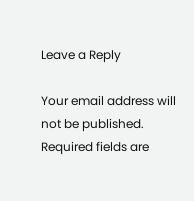Leave a Reply

Your email address will not be published. Required fields are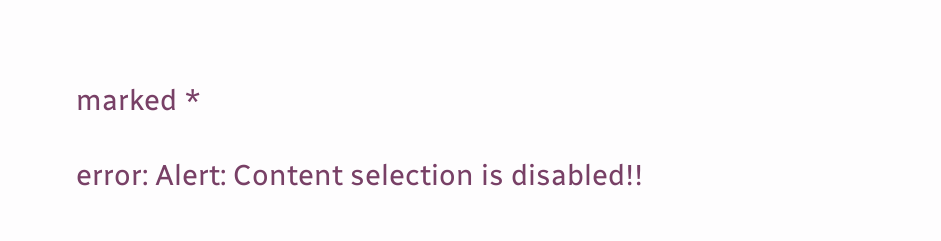marked *

error: Alert: Content selection is disabled!!